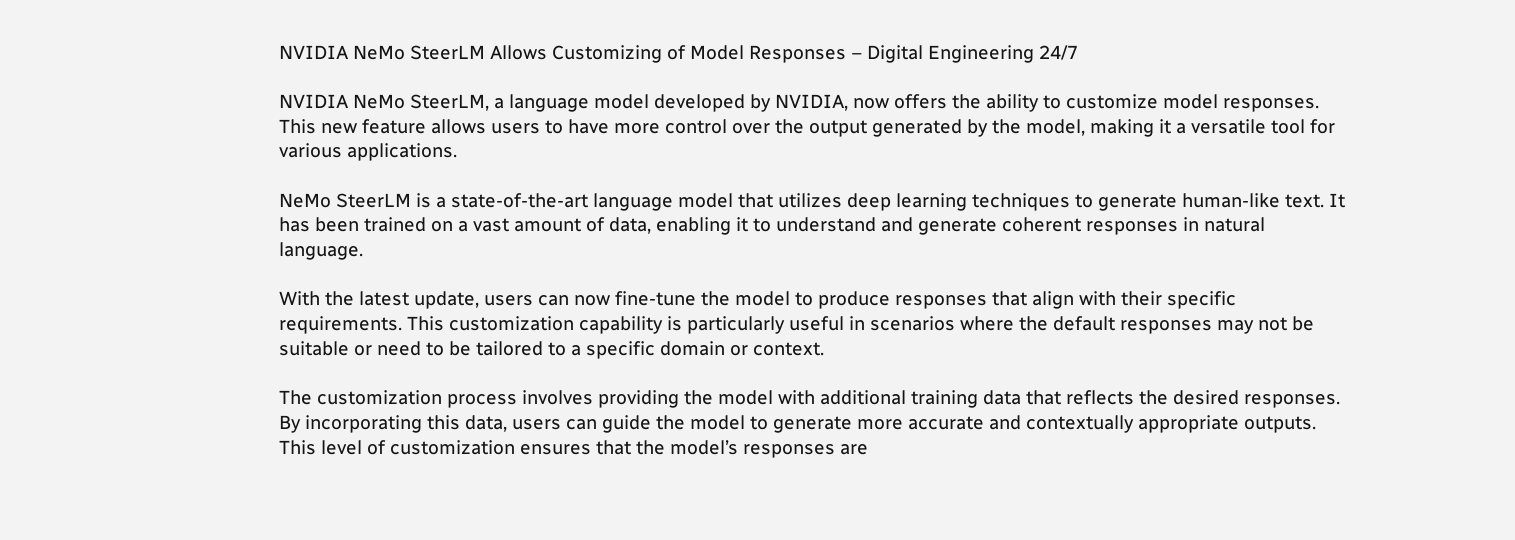NVIDIA NeMo SteerLM Allows Customizing of Model Responses – Digital Engineering 24/7

NVIDIA NeMo SteerLM, a language model developed by NVIDIA, now offers the ability to customize model responses. This new feature allows users to have more control over the output generated by the model, making it a versatile tool for various applications.

NeMo SteerLM is a state-of-the-art language model that utilizes deep learning techniques to generate human-like text. It has been trained on a vast amount of data, enabling it to understand and generate coherent responses in natural language.

With the latest update, users can now fine-tune the model to produce responses that align with their specific requirements. This customization capability is particularly useful in scenarios where the default responses may not be suitable or need to be tailored to a specific domain or context.

The customization process involves providing the model with additional training data that reflects the desired responses. By incorporating this data, users can guide the model to generate more accurate and contextually appropriate outputs. This level of customization ensures that the model’s responses are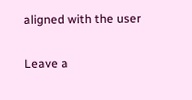aligned with the user

Leave a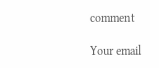comment

Your email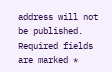address will not be published. Required fields are marked *